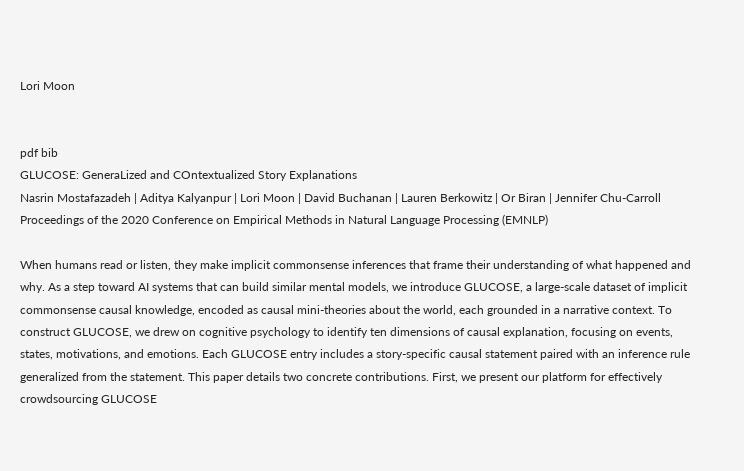Lori Moon


pdf bib
GLUCOSE: GeneraLized and COntextualized Story Explanations
Nasrin Mostafazadeh | Aditya Kalyanpur | Lori Moon | David Buchanan | Lauren Berkowitz | Or Biran | Jennifer Chu-Carroll
Proceedings of the 2020 Conference on Empirical Methods in Natural Language Processing (EMNLP)

When humans read or listen, they make implicit commonsense inferences that frame their understanding of what happened and why. As a step toward AI systems that can build similar mental models, we introduce GLUCOSE, a large-scale dataset of implicit commonsense causal knowledge, encoded as causal mini-theories about the world, each grounded in a narrative context. To construct GLUCOSE, we drew on cognitive psychology to identify ten dimensions of causal explanation, focusing on events, states, motivations, and emotions. Each GLUCOSE entry includes a story-specific causal statement paired with an inference rule generalized from the statement. This paper details two concrete contributions. First, we present our platform for effectively crowdsourcing GLUCOSE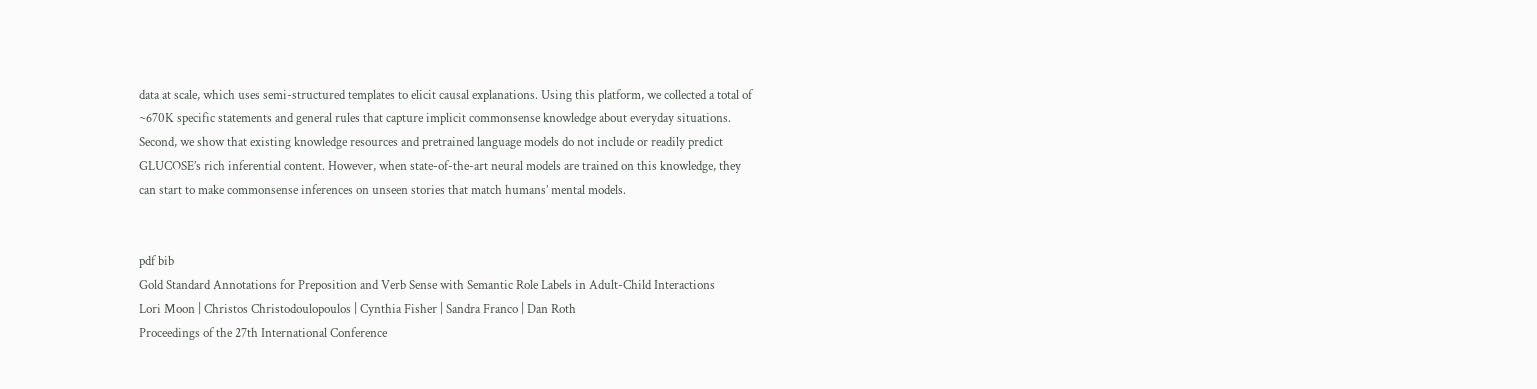data at scale, which uses semi-structured templates to elicit causal explanations. Using this platform, we collected a total of ~670K specific statements and general rules that capture implicit commonsense knowledge about everyday situations. Second, we show that existing knowledge resources and pretrained language models do not include or readily predict GLUCOSE’s rich inferential content. However, when state-of-the-art neural models are trained on this knowledge, they can start to make commonsense inferences on unseen stories that match humans’ mental models.


pdf bib
Gold Standard Annotations for Preposition and Verb Sense with Semantic Role Labels in Adult-Child Interactions
Lori Moon | Christos Christodoulopoulos | Cynthia Fisher | Sandra Franco | Dan Roth
Proceedings of the 27th International Conference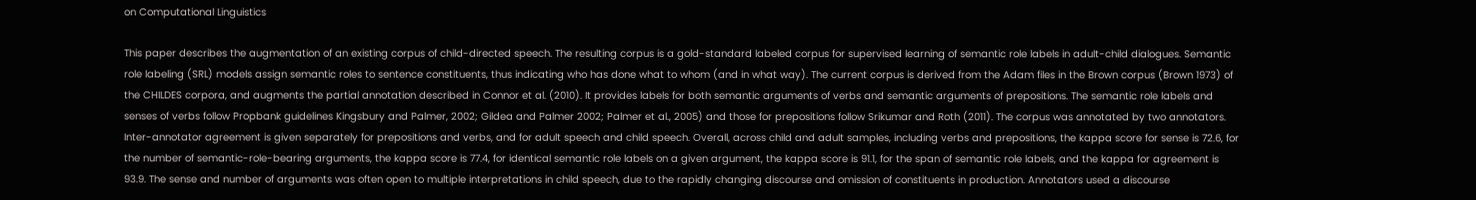on Computational Linguistics

This paper describes the augmentation of an existing corpus of child-directed speech. The resulting corpus is a gold-standard labeled corpus for supervised learning of semantic role labels in adult-child dialogues. Semantic role labeling (SRL) models assign semantic roles to sentence constituents, thus indicating who has done what to whom (and in what way). The current corpus is derived from the Adam files in the Brown corpus (Brown 1973) of the CHILDES corpora, and augments the partial annotation described in Connor et al. (2010). It provides labels for both semantic arguments of verbs and semantic arguments of prepositions. The semantic role labels and senses of verbs follow Propbank guidelines Kingsbury and Palmer, 2002; Gildea and Palmer 2002; Palmer et al., 2005) and those for prepositions follow Srikumar and Roth (2011). The corpus was annotated by two annotators. Inter-annotator agreement is given separately for prepositions and verbs, and for adult speech and child speech. Overall, across child and adult samples, including verbs and prepositions, the kappa score for sense is 72.6, for the number of semantic-role-bearing arguments, the kappa score is 77.4, for identical semantic role labels on a given argument, the kappa score is 91.1, for the span of semantic role labels, and the kappa for agreement is 93.9. The sense and number of arguments was often open to multiple interpretations in child speech, due to the rapidly changing discourse and omission of constituents in production. Annotators used a discourse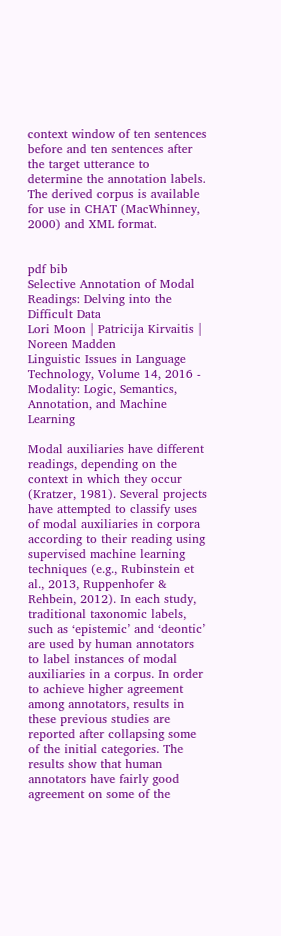context window of ten sentences before and ten sentences after the target utterance to determine the annotation labels. The derived corpus is available for use in CHAT (MacWhinney, 2000) and XML format.


pdf bib
Selective Annotation of Modal Readings: Delving into the Difficult Data
Lori Moon | Patricija Kirvaitis | Noreen Madden
Linguistic Issues in Language Technology, Volume 14, 2016 - Modality: Logic, Semantics, Annotation, and Machine Learning

Modal auxiliaries have different readings, depending on the context in which they occur (Kratzer, 1981). Several projects have attempted to classify uses of modal auxiliaries in corpora according to their reading using supervised machine learning techniques (e.g., Rubinstein et al., 2013, Ruppenhofer & Rehbein, 2012). In each study, traditional taxonomic labels, such as ‘epistemic’ and ‘deontic’ are used by human annotators to label instances of modal auxiliaries in a corpus. In order to achieve higher agreement among annotators, results in these previous studies are reported after collapsing some of the initial categories. The results show that human annotators have fairly good agreement on some of the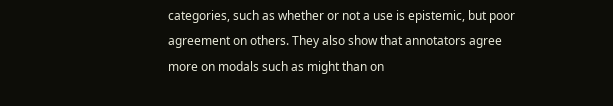categories, such as whether or not a use is epistemic, but poor agreement on others. They also show that annotators agree more on modals such as might than on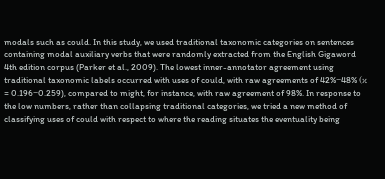modals such as could. In this study, we used traditional taxonomic categories on sentences containing modal auxiliary verbs that were randomly extracted from the English Gigaword 4th edition corpus (Parker et al., 2009). The lowest inner-annotator agreement using traditional taxonomic labels occurred with uses of could, with raw agreements of 42%−48% (κ = 0.196−0.259), compared to might, for instance, with raw agreement of 98%. In response to the low numbers, rather than collapsing traditional categories, we tried a new method of classifying uses of could with respect to where the reading situates the eventuality being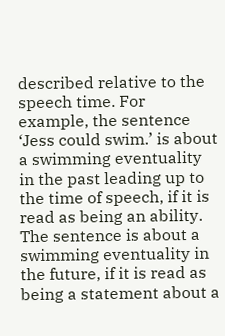described relative to the speech time. For example, the sentence ‘Jess could swim.’ is about a swimming eventuality in the past leading up to the time of speech, if it is read as being an ability. The sentence is about a swimming eventuality in the future, if it is read as being a statement about a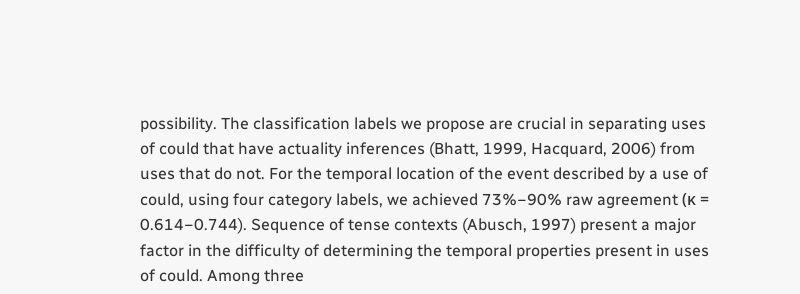possibility. The classification labels we propose are crucial in separating uses of could that have actuality inferences (Bhatt, 1999, Hacquard, 2006) from uses that do not. For the temporal location of the event described by a use of could, using four category labels, we achieved 73%−90% raw agreement (κ = 0.614−0.744). Sequence of tense contexts (Abusch, 1997) present a major factor in the difficulty of determining the temporal properties present in uses of could. Among three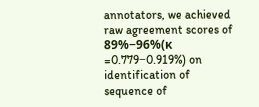annotators, we achieved raw agreement scores of 89%−96%(κ =0.779−0.919%) on identification of sequence of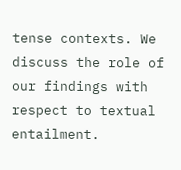tense contexts. We discuss the role of our findings with respect to textual entailment.